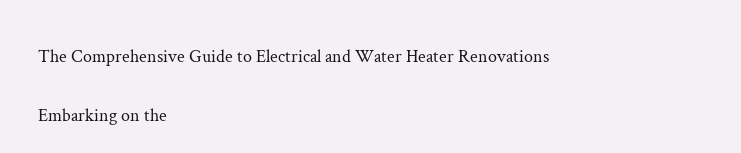The Comprehensive Guide to Electrical and Water Heater Renovations


Embarking on the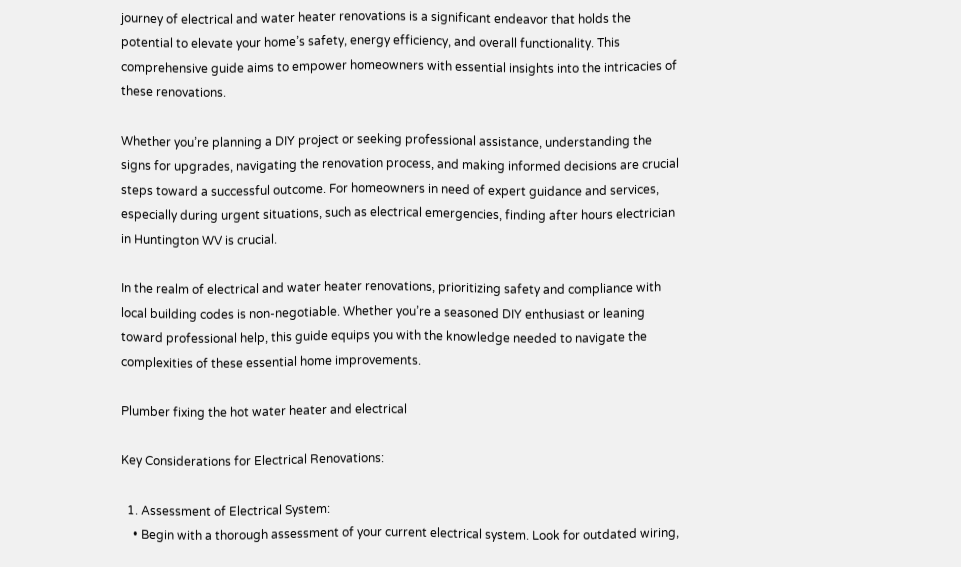journey of electrical and water heater renovations is a significant endeavor that holds the potential to elevate your home’s safety, energy efficiency, and overall functionality. This comprehensive guide aims to empower homeowners with essential insights into the intricacies of these renovations.

Whether you’re planning a DIY project or seeking professional assistance, understanding the signs for upgrades, navigating the renovation process, and making informed decisions are crucial steps toward a successful outcome. For homeowners in need of expert guidance and services, especially during urgent situations, such as electrical emergencies, finding after hours electrician in Huntington WV is crucial.

In the realm of electrical and water heater renovations, prioritizing safety and compliance with local building codes is non-negotiable. Whether you’re a seasoned DIY enthusiast or leaning toward professional help, this guide equips you with the knowledge needed to navigate the complexities of these essential home improvements.

Plumber fixing the hot water heater and electrical

Key Considerations for Electrical Renovations:

  1. Assessment of Electrical System:
    • Begin with a thorough assessment of your current electrical system. Look for outdated wiring,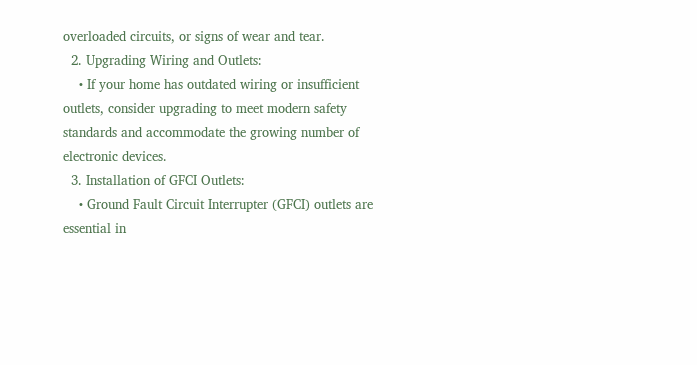overloaded circuits, or signs of wear and tear.
  2. Upgrading Wiring and Outlets:
    • If your home has outdated wiring or insufficient outlets, consider upgrading to meet modern safety standards and accommodate the growing number of electronic devices.
  3. Installation of GFCI Outlets:
    • Ground Fault Circuit Interrupter (GFCI) outlets are essential in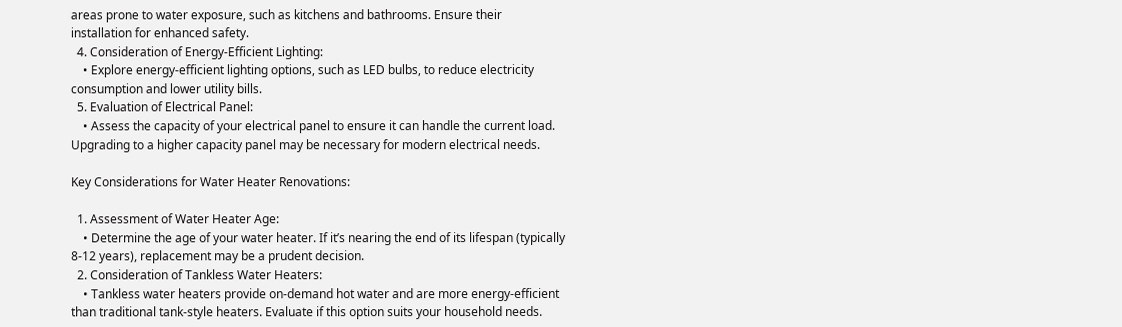areas prone to water exposure, such as kitchens and bathrooms. Ensure their installation for enhanced safety.
  4. Consideration of Energy-Efficient Lighting:
    • Explore energy-efficient lighting options, such as LED bulbs, to reduce electricity consumption and lower utility bills.
  5. Evaluation of Electrical Panel:
    • Assess the capacity of your electrical panel to ensure it can handle the current load. Upgrading to a higher capacity panel may be necessary for modern electrical needs.

Key Considerations for Water Heater Renovations:

  1. Assessment of Water Heater Age:
    • Determine the age of your water heater. If it’s nearing the end of its lifespan (typically 8-12 years), replacement may be a prudent decision.
  2. Consideration of Tankless Water Heaters:
    • Tankless water heaters provide on-demand hot water and are more energy-efficient than traditional tank-style heaters. Evaluate if this option suits your household needs.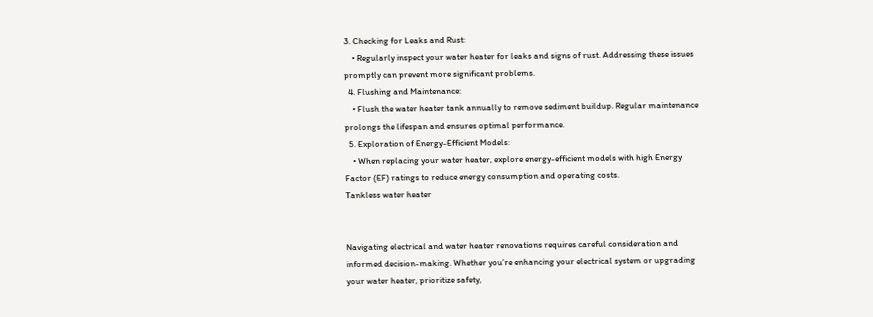3. Checking for Leaks and Rust:
    • Regularly inspect your water heater for leaks and signs of rust. Addressing these issues promptly can prevent more significant problems.
  4. Flushing and Maintenance:
    • Flush the water heater tank annually to remove sediment buildup. Regular maintenance prolongs the lifespan and ensures optimal performance.
  5. Exploration of Energy-Efficient Models:
    • When replacing your water heater, explore energy-efficient models with high Energy Factor (EF) ratings to reduce energy consumption and operating costs.
Tankless water heater


Navigating electrical and water heater renovations requires careful consideration and informed decision-making. Whether you’re enhancing your electrical system or upgrading your water heater, prioritize safety,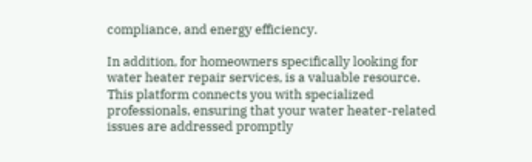compliance, and energy efficiency.

In addition, for homeowners specifically looking for water heater repair services, is a valuable resource. This platform connects you with specialized professionals, ensuring that your water heater-related issues are addressed promptly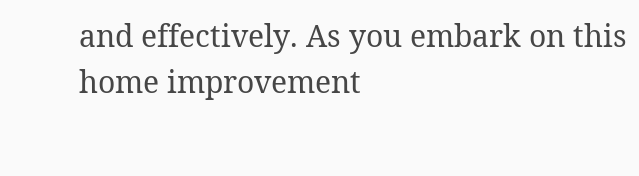and effectively. As you embark on this home improvement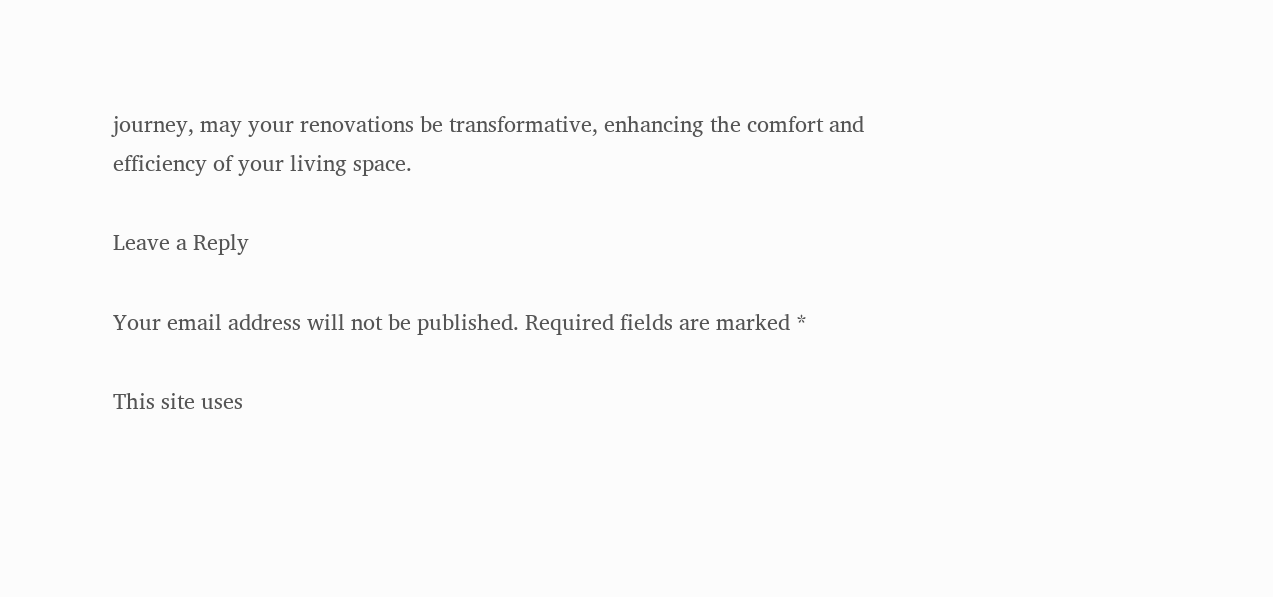journey, may your renovations be transformative, enhancing the comfort and efficiency of your living space.

Leave a Reply

Your email address will not be published. Required fields are marked *

This site uses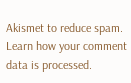Akismet to reduce spam. Learn how your comment data is processed.